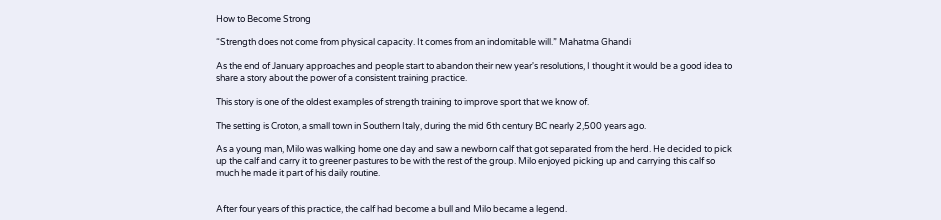How to Become Strong

“Strength does not come from physical capacity. It comes from an indomitable will.” Mahatma Ghandi

As the end of January approaches and people start to abandon their new year's resolutions, I thought it would be a good idea to share a story about the power of a consistent training practice.

This story is one of the oldest examples of strength training to improve sport that we know of.

The setting is Croton, a small town in Southern Italy, during the mid 6th century BC nearly 2,500 years ago.

As a young man, Milo was walking home one day and saw a newborn calf that got separated from the herd. He decided to pick up the calf and carry it to greener pastures to be with the rest of the group. Milo enjoyed picking up and carrying this calf so much he made it part of his daily routine.


After four years of this practice, the calf had become a bull and Milo became a legend.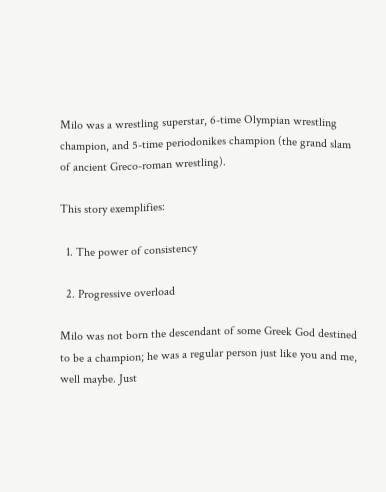Milo was a wrestling superstar, 6-time Olympian wrestling champion, and 5-time periodonikes champion (the grand slam of ancient Greco-roman wrestling).

This story exemplifies:

  1. The power of consistency

  2. Progressive overload

Milo was not born the descendant of some Greek God destined to be a champion; he was a regular person just like you and me, well maybe. Just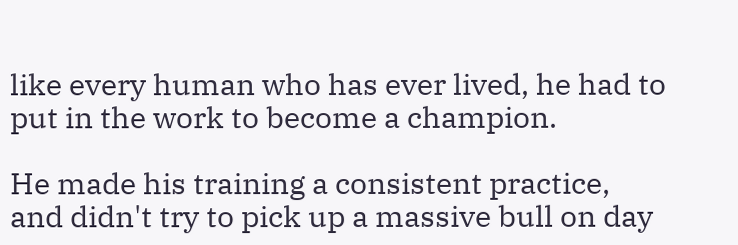like every human who has ever lived, he had to put in the work to become a champion.

He made his training a consistent practice, and didn't try to pick up a massive bull on day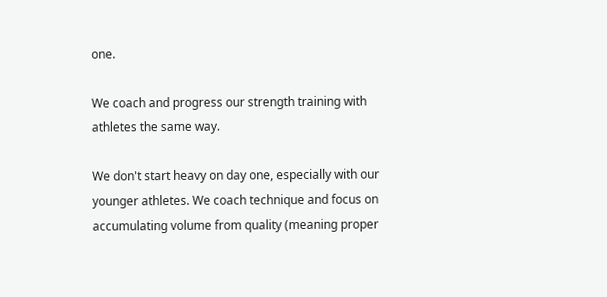one.

We coach and progress our strength training with athletes the same way.

We don't start heavy on day one, especially with our younger athletes. We coach technique and focus on accumulating volume from quality (meaning proper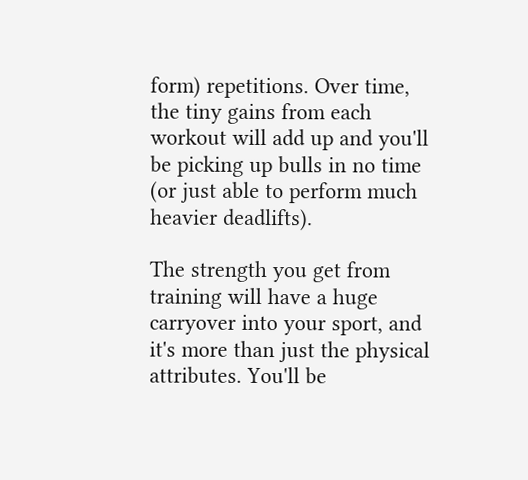form) repetitions. Over time, the tiny gains from each workout will add up and you'll be picking up bulls in no time (or just able to perform much heavier deadlifts).

The strength you get from training will have a huge carryover into your sport, and it's more than just the physical attributes. You'll be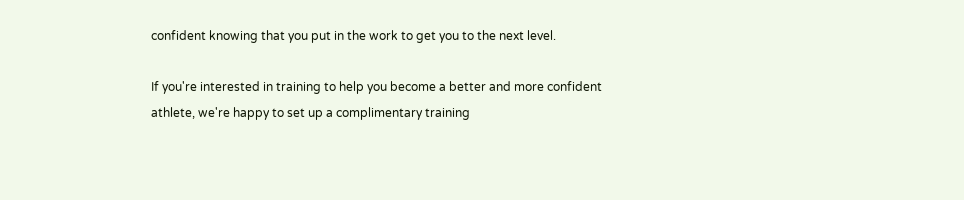confident knowing that you put in the work to get you to the next level.

If you're interested in training to help you become a better and more confident athlete, we're happy to set up a complimentary training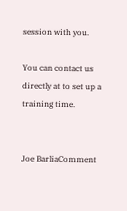session with you.

You can contact us directly at to set up a training time.


Joe BarliaComment